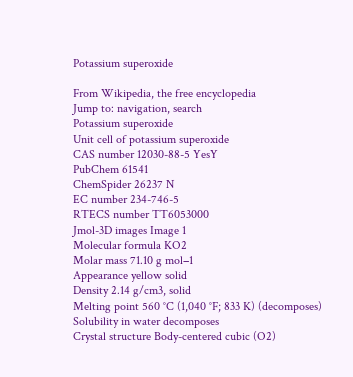Potassium superoxide

From Wikipedia, the free encyclopedia
Jump to: navigation, search
Potassium superoxide
Unit cell of potassium superoxide
CAS number 12030-88-5 YesY
PubChem 61541
ChemSpider 26237 N
EC number 234-746-5
RTECS number TT6053000
Jmol-3D images Image 1
Molecular formula KO2
Molar mass 71.10 g mol−1
Appearance yellow solid
Density 2.14 g/cm3, solid
Melting point 560 °C (1,040 °F; 833 K) (decomposes)
Solubility in water decomposes
Crystal structure Body-centered cubic (O2)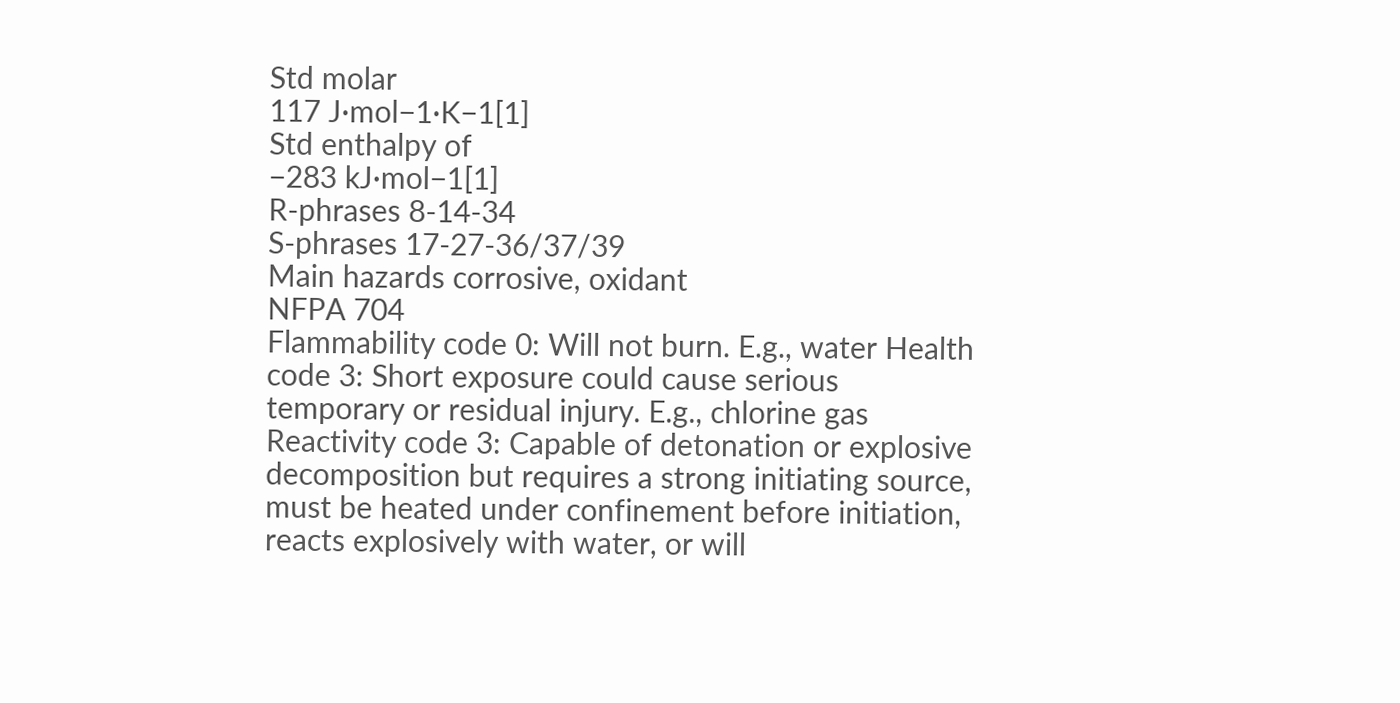Std molar
117 J·mol−1·K−1[1]
Std enthalpy of
−283 kJ·mol−1[1]
R-phrases 8-14-34
S-phrases 17-27-36/37/39
Main hazards corrosive, oxidant
NFPA 704
Flammability code 0: Will not burn. E.g., water Health code 3: Short exposure could cause serious temporary or residual injury. E.g., chlorine gas Reactivity code 3: Capable of detonation or explosive decomposition but requires a strong initiating source, must be heated under confinement before initiation, reacts explosively with water, or will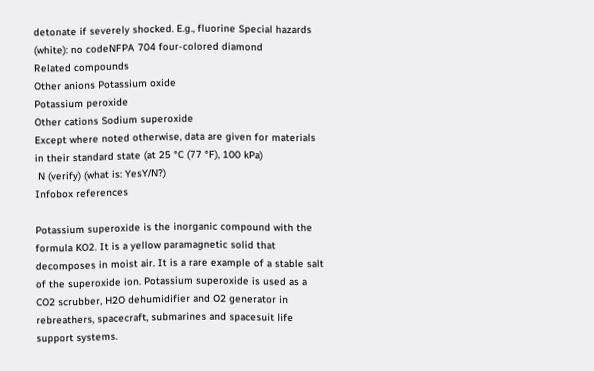detonate if severely shocked. E.g., fluorine Special hazards (white): no codeNFPA 704 four-colored diamond
Related compounds
Other anions Potassium oxide
Potassium peroxide
Other cations Sodium superoxide
Except where noted otherwise, data are given for materials in their standard state (at 25 °C (77 °F), 100 kPa)
 N (verify) (what is: YesY/N?)
Infobox references

Potassium superoxide is the inorganic compound with the formula KO2. It is a yellow paramagnetic solid that decomposes in moist air. It is a rare example of a stable salt of the superoxide ion. Potassium superoxide is used as a CO2 scrubber, H2O dehumidifier and O2 generator in rebreathers, spacecraft, submarines and spacesuit life support systems.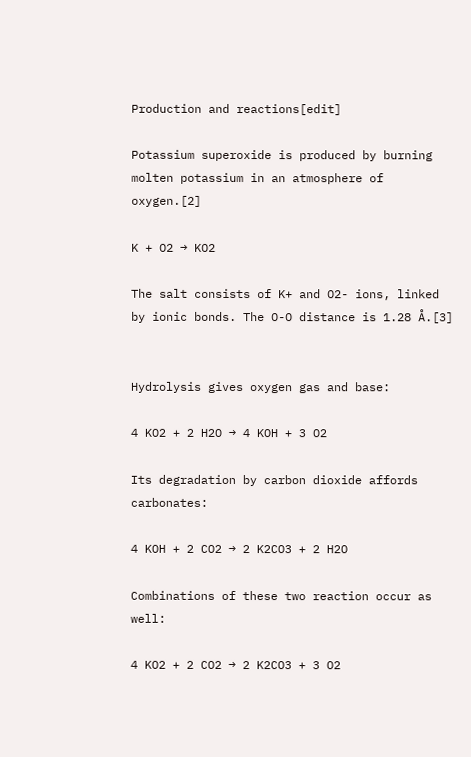Production and reactions[edit]

Potassium superoxide is produced by burning molten potassium in an atmosphere of oxygen.[2]

K + O2 → KO2

The salt consists of K+ and O2- ions, linked by ionic bonds. The O-O distance is 1.28 Å.[3]


Hydrolysis gives oxygen gas and base:

4 KO2 + 2 H2O → 4 KOH + 3 O2

Its degradation by carbon dioxide affords carbonates:

4 KOH + 2 CO2 → 2 K2CO3 + 2 H2O

Combinations of these two reaction occur as well:

4 KO2 + 2 CO2 → 2 K2CO3 + 3 O2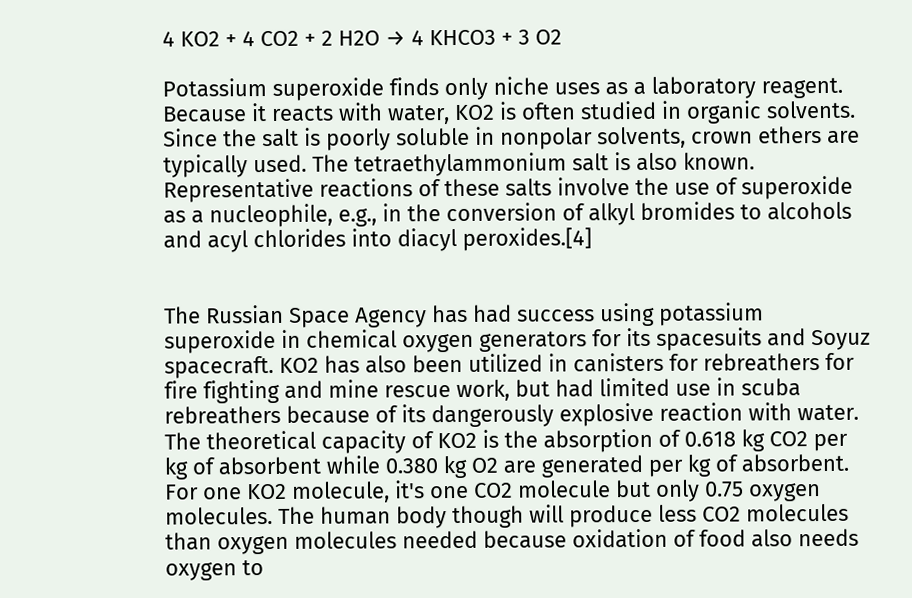4 KO2 + 4 CO2 + 2 H2O → 4 KHCO3 + 3 O2

Potassium superoxide finds only niche uses as a laboratory reagent. Because it reacts with water, KO2 is often studied in organic solvents. Since the salt is poorly soluble in nonpolar solvents, crown ethers are typically used. The tetraethylammonium salt is also known. Representative reactions of these salts involve the use of superoxide as a nucleophile, e.g., in the conversion of alkyl bromides to alcohols and acyl chlorides into diacyl peroxides.[4]


The Russian Space Agency has had success using potassium superoxide in chemical oxygen generators for its spacesuits and Soyuz spacecraft. KO2 has also been utilized in canisters for rebreathers for fire fighting and mine rescue work, but had limited use in scuba rebreathers because of its dangerously explosive reaction with water. The theoretical capacity of KO2 is the absorption of 0.618 kg CO2 per kg of absorbent while 0.380 kg O2 are generated per kg of absorbent. For one KO2 molecule, it's one CO2 molecule but only 0.75 oxygen molecules. The human body though will produce less CO2 molecules than oxygen molecules needed because oxidation of food also needs oxygen to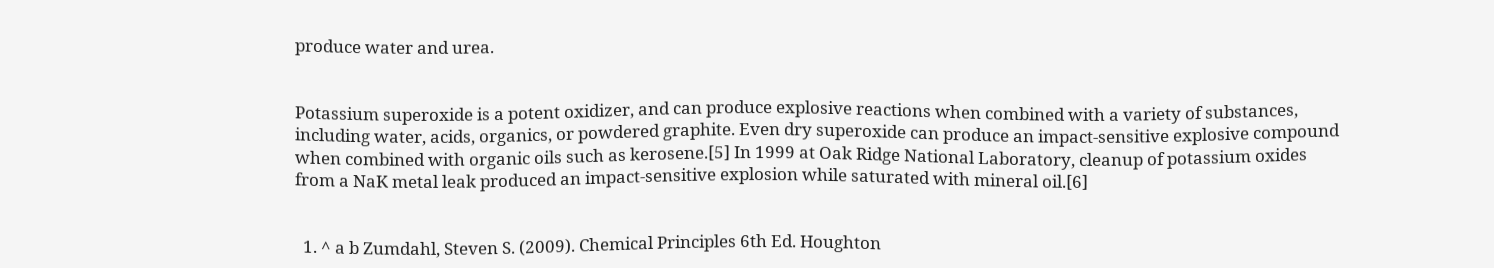produce water and urea.


Potassium superoxide is a potent oxidizer, and can produce explosive reactions when combined with a variety of substances, including water, acids, organics, or powdered graphite. Even dry superoxide can produce an impact-sensitive explosive compound when combined with organic oils such as kerosene.[5] In 1999 at Oak Ridge National Laboratory, cleanup of potassium oxides from a NaK metal leak produced an impact-sensitive explosion while saturated with mineral oil.[6]


  1. ^ a b Zumdahl, Steven S. (2009). Chemical Principles 6th Ed. Houghton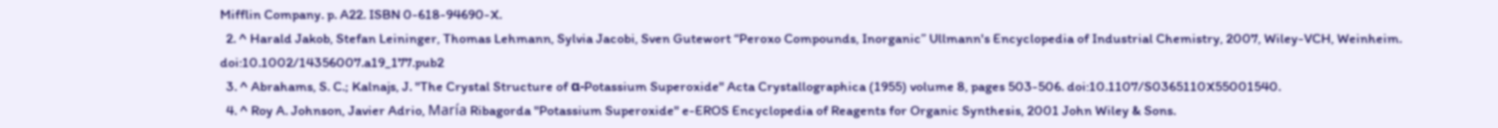Mifflin Company. p. A22. ISBN 0-618-94690-X.
  2. ^ Harald Jakob, Stefan Leininger, Thomas Lehmann, Sylvia Jacobi, Sven Gutewort “Peroxo Compounds, Inorganic” Ullmann's Encyclopedia of Industrial Chemistry, 2007, Wiley-VCH, Weinheim. doi:10.1002/14356007.a19_177.pub2
  3. ^ Abrahams, S. C.; Kalnajs, J. "The Crystal Structure of α-Potassium Superoxide" Acta Crystallographica (1955) volume 8, pages 503-506. doi:10.1107/S0365110X55001540.
  4. ^ Roy A. Johnson, Javier Adrio, María Ribagorda "Potassium Superoxide" e-EROS Encyclopedia of Reagents for Organic Synthesis, 2001 John Wiley & Sons.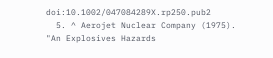doi:10.1002/047084289X.rp250.pub2
  5. ^ Aerojet Nuclear Company (1975). "An Explosives Hazards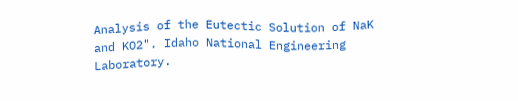Analysis of the Eutectic Solution of NaK and KO2". Idaho National Engineering Laboratory.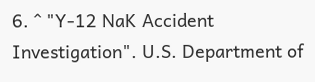6. ^ "Y-12 NaK Accident Investigation". U.S. Department of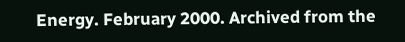Energy. February 2000. Archived from the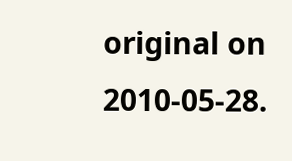original on 2010-05-28.